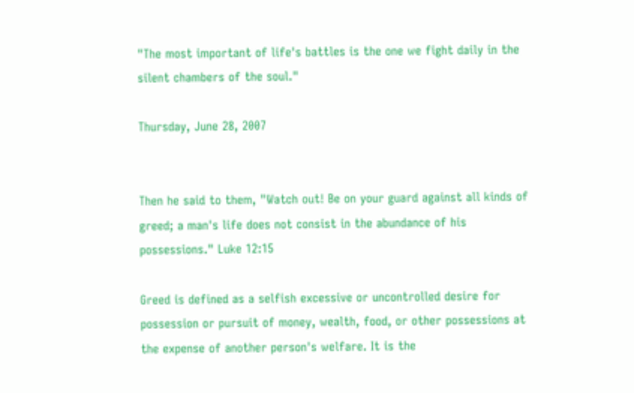"The most important of life's battles is the one we fight daily in the silent chambers of the soul."

Thursday, June 28, 2007


Then he said to them, "Watch out! Be on your guard against all kinds of greed; a man's life does not consist in the abundance of his possessions." Luke 12:15

Greed is defined as a selfish excessive or uncontrolled desire for possession or pursuit of money, wealth, food, or other possessions at the expense of another person's welfare. It is the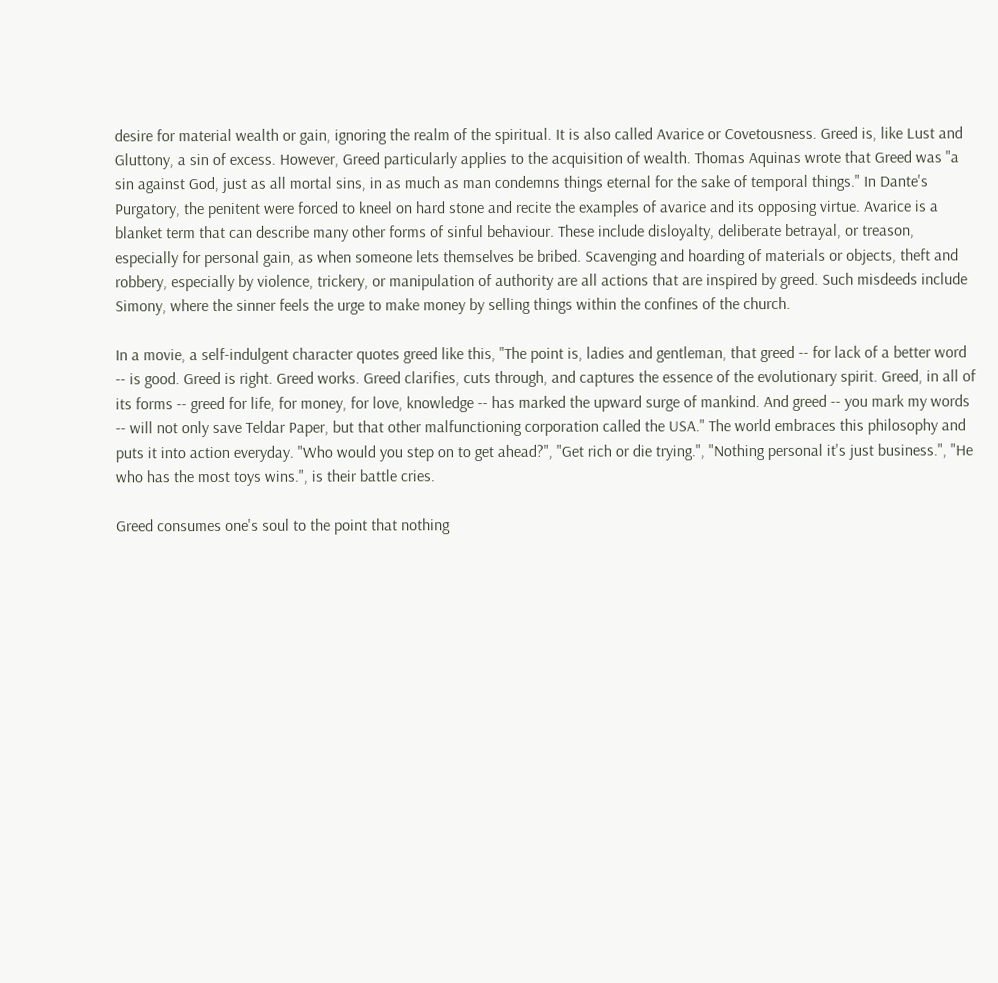desire for material wealth or gain, ignoring the realm of the spiritual. It is also called Avarice or Covetousness. Greed is, like Lust and Gluttony, a sin of excess. However, Greed particularly applies to the acquisition of wealth. Thomas Aquinas wrote that Greed was "a sin against God, just as all mortal sins, in as much as man condemns things eternal for the sake of temporal things." In Dante's Purgatory, the penitent were forced to kneel on hard stone and recite the examples of avarice and its opposing virtue. Avarice is a blanket term that can describe many other forms of sinful behaviour. These include disloyalty, deliberate betrayal, or treason, especially for personal gain, as when someone lets themselves be bribed. Scavenging and hoarding of materials or objects, theft and robbery, especially by violence, trickery, or manipulation of authority are all actions that are inspired by greed. Such misdeeds include Simony, where the sinner feels the urge to make money by selling things within the confines of the church.

In a movie, a self-indulgent character quotes greed like this, "The point is, ladies and gentleman, that greed -- for lack of a better word -- is good. Greed is right. Greed works. Greed clarifies, cuts through, and captures the essence of the evolutionary spirit. Greed, in all of its forms -- greed for life, for money, for love, knowledge -- has marked the upward surge of mankind. And greed -- you mark my words -- will not only save Teldar Paper, but that other malfunctioning corporation called the USA." The world embraces this philosophy and puts it into action everyday. "Who would you step on to get ahead?", "Get rich or die trying.", "Nothing personal it's just business.", "He who has the most toys wins.", is their battle cries.

Greed consumes one's soul to the point that nothing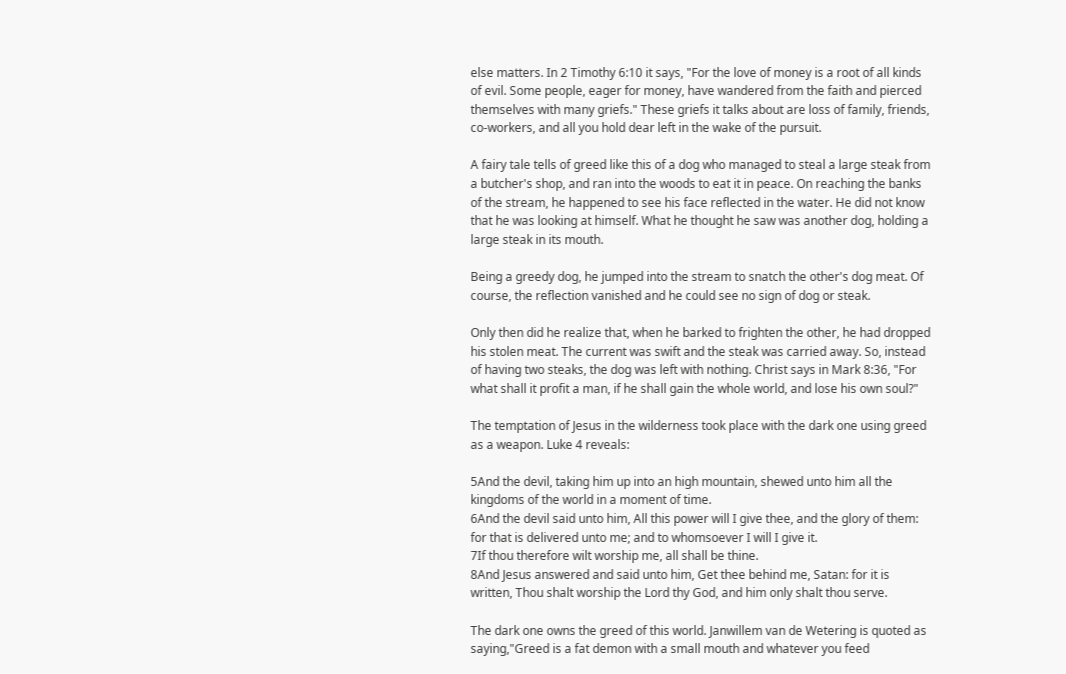else matters. In 2 Timothy 6:10 it says, "For the love of money is a root of all kinds of evil. Some people, eager for money, have wandered from the faith and pierced themselves with many griefs." These griefs it talks about are loss of family, friends, co-workers, and all you hold dear left in the wake of the pursuit.

A fairy tale tells of greed like this of a dog who managed to steal a large steak from a butcher's shop, and ran into the woods to eat it in peace. On reaching the banks of the stream, he happened to see his face reflected in the water. He did not know that he was looking at himself. What he thought he saw was another dog, holding a large steak in its mouth.

Being a greedy dog, he jumped into the stream to snatch the other's dog meat. Of course, the reflection vanished and he could see no sign of dog or steak.

Only then did he realize that, when he barked to frighten the other, he had dropped his stolen meat. The current was swift and the steak was carried away. So, instead of having two steaks, the dog was left with nothing. Christ says in Mark 8:36, "For what shall it profit a man, if he shall gain the whole world, and lose his own soul?"

The temptation of Jesus in the wilderness took place with the dark one using greed as a weapon. Luke 4 reveals:

5And the devil, taking him up into an high mountain, shewed unto him all the kingdoms of the world in a moment of time.
6And the devil said unto him, All this power will I give thee, and the glory of them: for that is delivered unto me; and to whomsoever I will I give it.
7If thou therefore wilt worship me, all shall be thine.
8And Jesus answered and said unto him, Get thee behind me, Satan: for it is written, Thou shalt worship the Lord thy God, and him only shalt thou serve.

The dark one owns the greed of this world. Janwillem van de Wetering is quoted as saying,"Greed is a fat demon with a small mouth and whatever you feed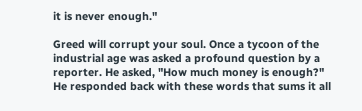it is never enough."

Greed will corrupt your soul. Once a tycoon of the industrial age was asked a profound question by a reporter. He asked, "How much money is enough?" He responded back with these words that sums it all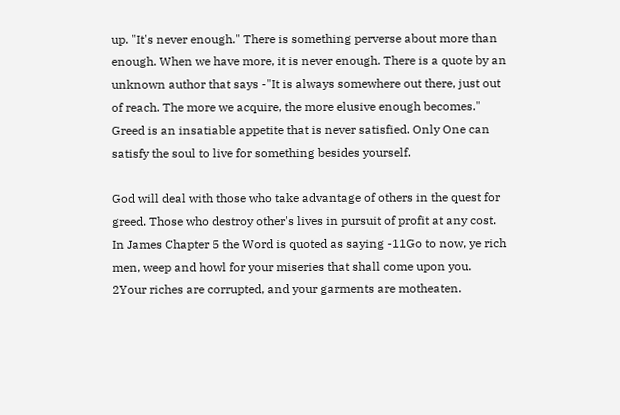up. "It's never enough." There is something perverse about more than enough. When we have more, it is never enough. There is a quote by an unknown author that says -"It is always somewhere out there, just out of reach. The more we acquire, the more elusive enough becomes." Greed is an insatiable appetite that is never satisfied. Only One can satisfy the soul to live for something besides yourself.

God will deal with those who take advantage of others in the quest for greed. Those who destroy other's lives in pursuit of profit at any cost. In James Chapter 5 the Word is quoted as saying -11Go to now, ye rich men, weep and howl for your miseries that shall come upon you.
2Your riches are corrupted, and your garments are motheaten.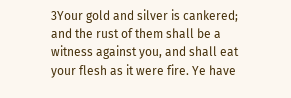3Your gold and silver is cankered; and the rust of them shall be a witness against you, and shall eat your flesh as it were fire. Ye have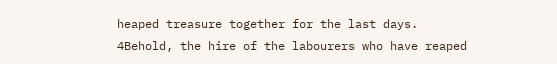heaped treasure together for the last days.
4Behold, the hire of the labourers who have reaped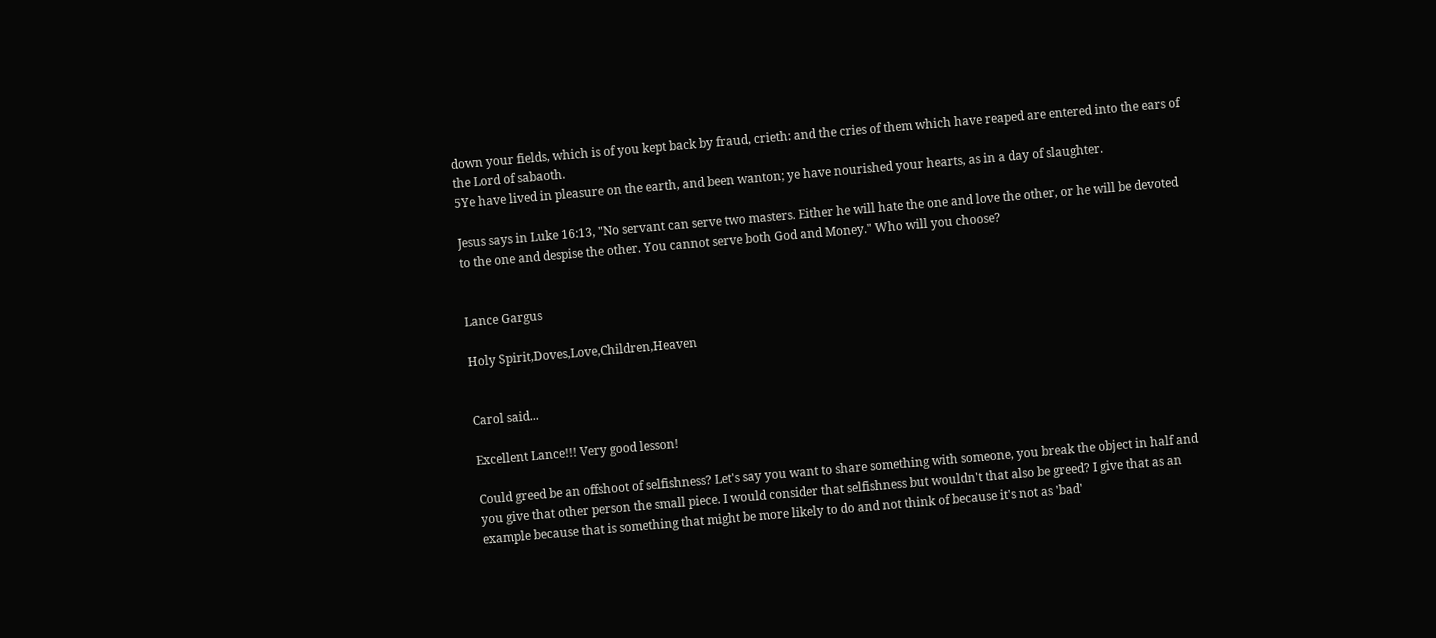down your fields, which is of you kept back by fraud, crieth: and the cries of them which have reaped are entered into the ears of the Lord of sabaoth.
5Ye have lived in pleasure on the earth, and been wanton; ye have nourished your hearts, as in a day of slaughter.

Jesus says in Luke 16:13, "No servant can serve two masters. Either he will hate the one and love the other, or he will be devoted to the one and despise the other. You cannot serve both God and Money." Who will you choose?


Lance Gargus

Holy Spirit,Doves,Love,Children,Heaven


Carol said...

Excellent Lance!!! Very good lesson!

Could greed be an offshoot of selfishness? Let's say you want to share something with someone, you break the object in half and you give that other person the small piece. I would consider that selfishness but wouldn't that also be greed? I give that as an example because that is something that might be more likely to do and not think of because it's not as 'bad'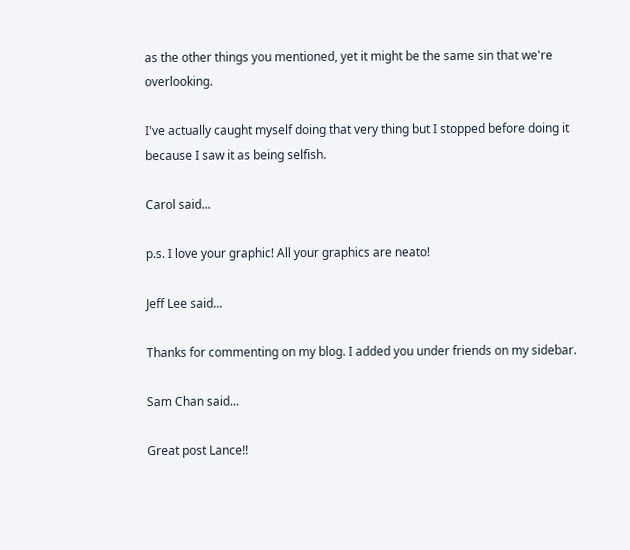as the other things you mentioned, yet it might be the same sin that we're overlooking.

I've actually caught myself doing that very thing but I stopped before doing it because I saw it as being selfish.

Carol said...

p.s. I love your graphic! All your graphics are neato!

Jeff Lee said...

Thanks for commenting on my blog. I added you under friends on my sidebar.

Sam Chan said...

Great post Lance!!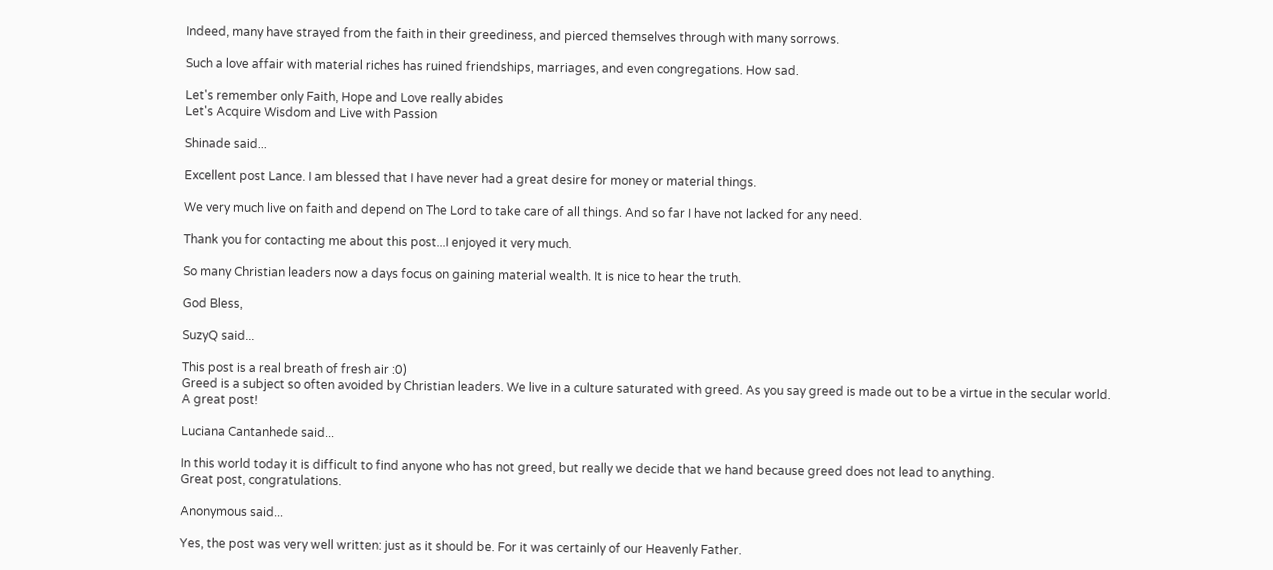Indeed, many have strayed from the faith in their greediness, and pierced themselves through with many sorrows.

Such a love affair with material riches has ruined friendships, marriages, and even congregations. How sad.

Let's remember only Faith, Hope and Love really abides
Let's Acquire Wisdom and Live with Passion

Shinade said...

Excellent post Lance. I am blessed that I have never had a great desire for money or material things.

We very much live on faith and depend on The Lord to take care of all things. And so far I have not lacked for any need.

Thank you for contacting me about this post...I enjoyed it very much.

So many Christian leaders now a days focus on gaining material wealth. It is nice to hear the truth.

God Bless,

SuzyQ said...

This post is a real breath of fresh air :0)
Greed is a subject so often avoided by Christian leaders. We live in a culture saturated with greed. As you say greed is made out to be a virtue in the secular world.
A great post!

Luciana Cantanhede said...

In this world today it is difficult to find anyone who has not greed, but really we decide that we hand because greed does not lead to anything.
Great post, congratulations.

Anonymous said...

Yes, the post was very well written: just as it should be. For it was certainly of our Heavenly Father.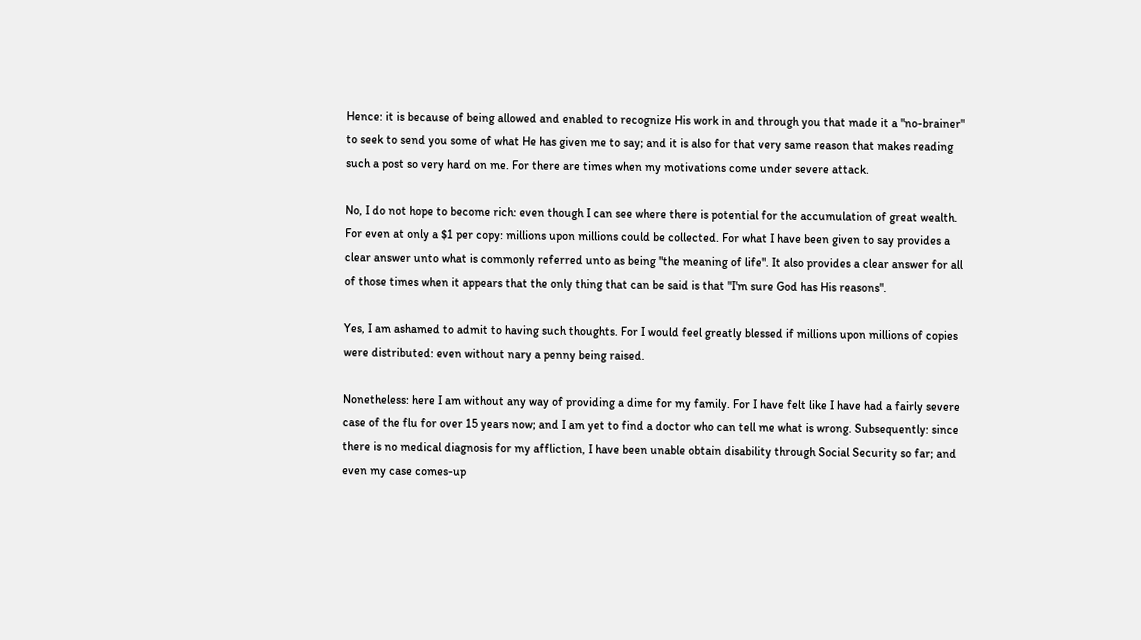Hence: it is because of being allowed and enabled to recognize His work in and through you that made it a "no-brainer" to seek to send you some of what He has given me to say; and it is also for that very same reason that makes reading such a post so very hard on me. For there are times when my motivations come under severe attack.

No, I do not hope to become rich: even though I can see where there is potential for the accumulation of great wealth. For even at only a $1 per copy: millions upon millions could be collected. For what I have been given to say provides a clear answer unto what is commonly referred unto as being "the meaning of life". It also provides a clear answer for all of those times when it appears that the only thing that can be said is that "I'm sure God has His reasons".

Yes, I am ashamed to admit to having such thoughts. For I would feel greatly blessed if millions upon millions of copies were distributed: even without nary a penny being raised.

Nonetheless: here I am without any way of providing a dime for my family. For I have felt like I have had a fairly severe case of the flu for over 15 years now; and I am yet to find a doctor who can tell me what is wrong. Subsequently: since there is no medical diagnosis for my affliction, I have been unable obtain disability through Social Security so far; and even my case comes-up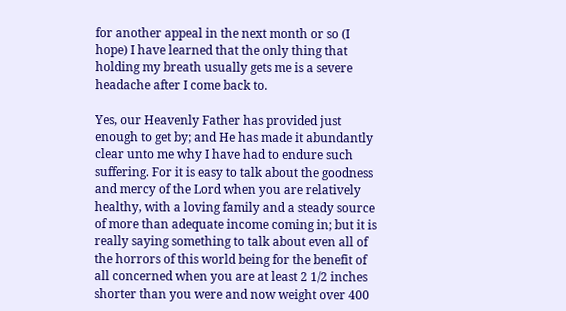for another appeal in the next month or so (I hope) I have learned that the only thing that holding my breath usually gets me is a severe headache after I come back to.

Yes, our Heavenly Father has provided just enough to get by; and He has made it abundantly clear unto me why I have had to endure such suffering. For it is easy to talk about the goodness and mercy of the Lord when you are relatively healthy, with a loving family and a steady source of more than adequate income coming in; but it is really saying something to talk about even all of the horrors of this world being for the benefit of all concerned when you are at least 2 1/2 inches shorter than you were and now weight over 400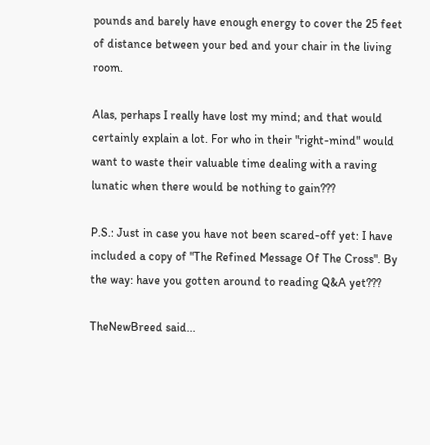pounds and barely have enough energy to cover the 25 feet of distance between your bed and your chair in the living room.

Alas, perhaps I really have lost my mind; and that would certainly explain a lot. For who in their "right-mind" would want to waste their valuable time dealing with a raving lunatic when there would be nothing to gain???

P.S.: Just in case you have not been scared-off yet: I have included a copy of "The Refined Message Of The Cross". By the way: have you gotten around to reading Q&A yet???

TheNewBreed said...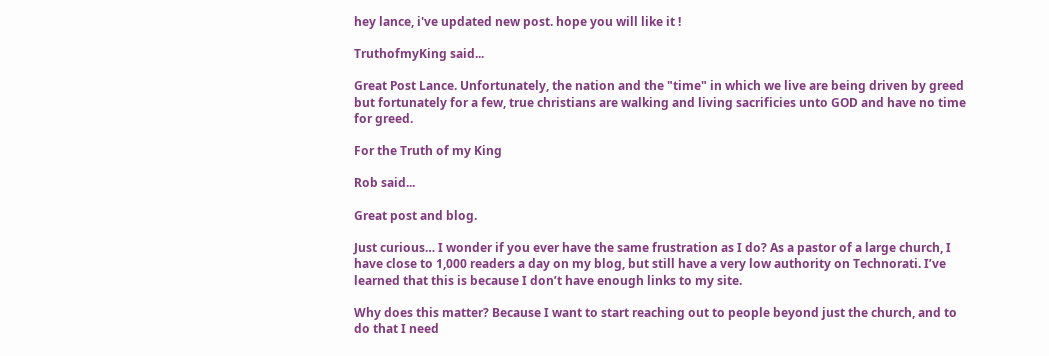hey lance, i've updated new post. hope you will like it !

TruthofmyKing said...

Great Post Lance. Unfortunately, the nation and the "time" in which we live are being driven by greed but fortunately for a few, true christians are walking and living sacrificies unto GOD and have no time for greed.

For the Truth of my King

Rob said...

Great post and blog.

Just curious… I wonder if you ever have the same frustration as I do? As a pastor of a large church, I have close to 1,000 readers a day on my blog, but still have a very low authority on Technorati. I’ve learned that this is because I don’t have enough links to my site.

Why does this matter? Because I want to start reaching out to people beyond just the church, and to do that I need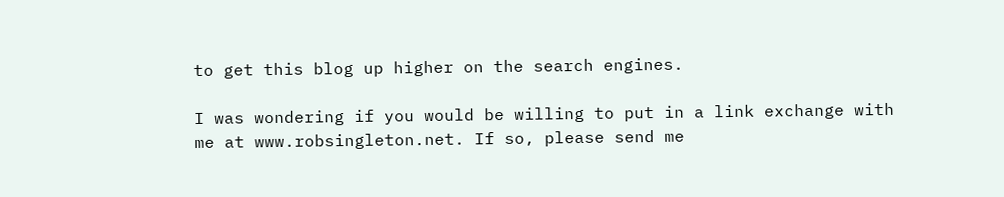to get this blog up higher on the search engines.

I was wondering if you would be willing to put in a link exchange with me at www.robsingleton.net. If so, please send me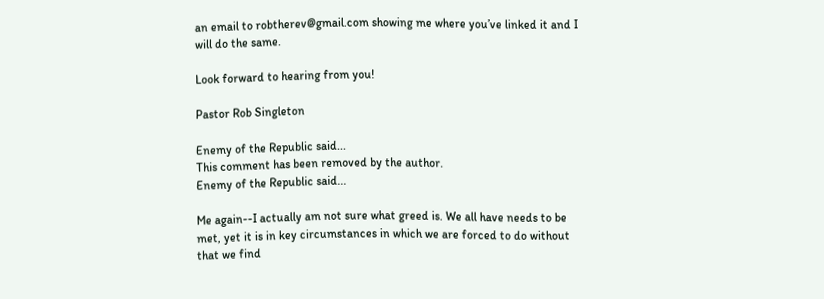an email to robtherev@gmail.com showing me where you’ve linked it and I will do the same.

Look forward to hearing from you!

Pastor Rob Singleton

Enemy of the Republic said...
This comment has been removed by the author.
Enemy of the Republic said...

Me again--I actually am not sure what greed is. We all have needs to be met, yet it is in key circumstances in which we are forced to do without that we find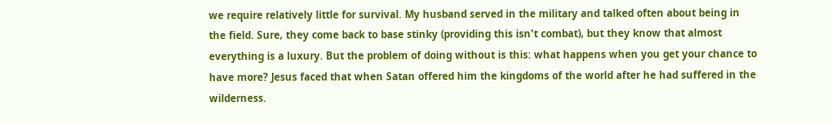we require relatively little for survival. My husband served in the military and talked often about being in the field. Sure, they come back to base stinky (providing this isn't combat), but they know that almost everything is a luxury. But the problem of doing without is this: what happens when you get your chance to have more? Jesus faced that when Satan offered him the kingdoms of the world after he had suffered in the wilderness.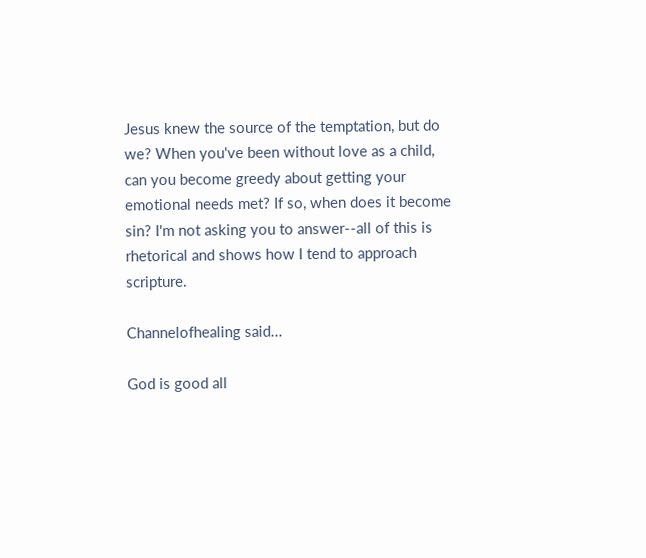Jesus knew the source of the temptation, but do we? When you've been without love as a child, can you become greedy about getting your emotional needs met? If so, when does it become sin? I'm not asking you to answer--all of this is rhetorical and shows how I tend to approach scripture.

Channelofhealing said...

God is good all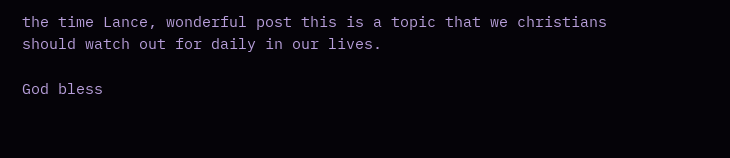the time Lance, wonderful post this is a topic that we christians should watch out for daily in our lives.

God bless